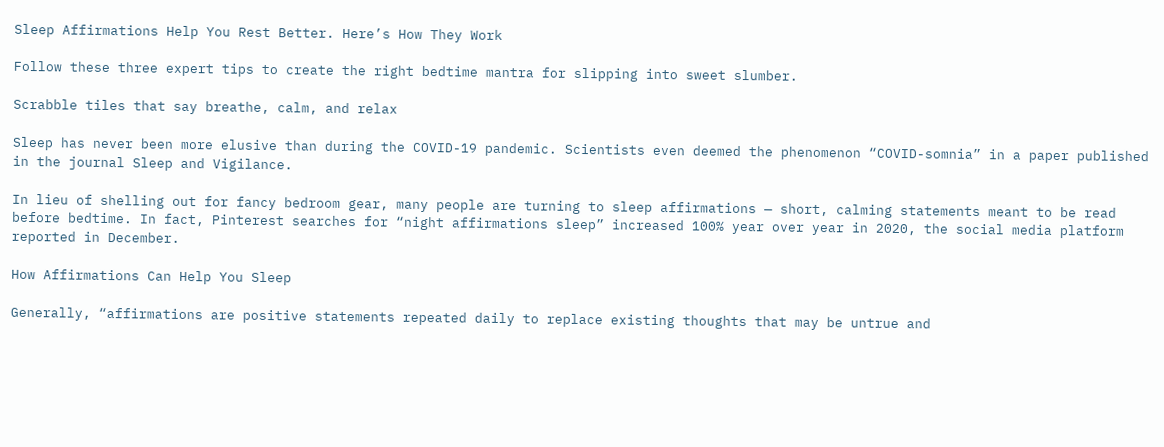Sleep Affirmations Help You Rest Better. Here’s How They Work

Follow these three expert tips to create the right bedtime mantra for slipping into sweet slumber.

Scrabble tiles that say breathe, calm, and relax

Sleep has never been more elusive than during the COVID-19 pandemic. Scientists even deemed the phenomenon “COVID-somnia” in a paper published in the journal Sleep and Vigilance.

In lieu of shelling out for fancy bedroom gear, many people are turning to sleep affirmations — short, calming statements meant to be read before bedtime. In fact, Pinterest searches for “night affirmations sleep” increased 100% year over year in 2020, the social media platform reported in December.

How Affirmations Can Help You Sleep

Generally, “affirmations are positive statements repeated daily to replace existing thoughts that may be untrue and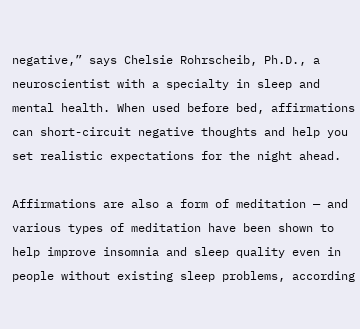negative,” says Chelsie Rohrscheib, Ph.D., a neuroscientist with a specialty in sleep and mental health. When used before bed, affirmations can short-circuit negative thoughts and help you set realistic expectations for the night ahead.

Affirmations are also a form of meditation — and various types of meditation have been shown to help improve insomnia and sleep quality even in people without existing sleep problems, according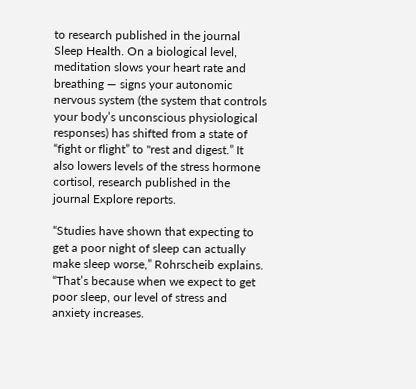to research published in the journal Sleep Health. On a biological level, meditation slows your heart rate and breathing — signs your autonomic nervous system (the system that controls your body’s unconscious physiological responses) has shifted from a state of “fight or flight” to "rest and digest.” It also lowers levels of the stress hormone cortisol, research published in the journal Explore reports.

“Studies have shown that expecting to get a poor night of sleep can actually make sleep worse,” Rohrscheib explains. “That’s because when we expect to get poor sleep, our level of stress and anxiety increases.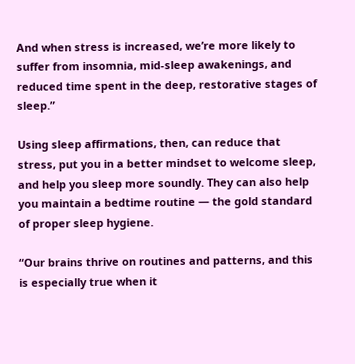And when stress is increased, we’re more likely to suffer from insomnia, mid-sleep awakenings, and reduced time spent in the deep, restorative stages of sleep.”

Using sleep affirmations, then, can reduce that stress, put you in a better mindset to welcome sleep, and help you sleep more soundly. They can also help you maintain a bedtime routine — the gold standard of proper sleep hygiene.

“Our brains thrive on routines and patterns, and this is especially true when it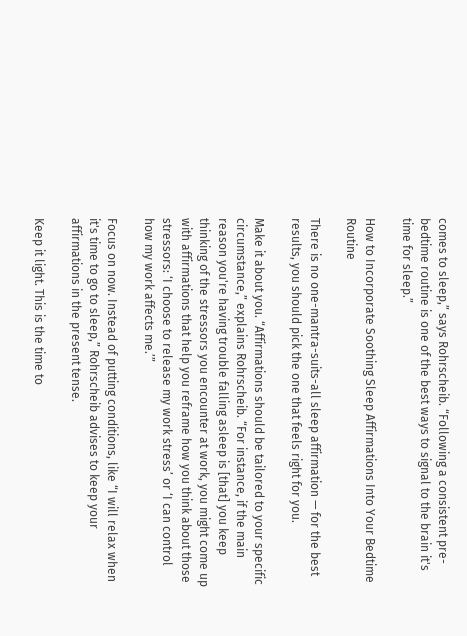comes to sleep,” says Rohrscheib. “Following a consistent pre-bedtime routine is one of the best ways to signal to the brain it's time for sleep.”

How to Incorporate Soothing Sleep Affirmations Into Your Bedtime Routine

There is no one-mantra-suits-all sleep affirmation — for the best results, you should pick the one that feels right for you.

Make it about you. “Affirmations should be tailored to your specific circumstance,” explains Rohrscheib. “For instance, if the main reason you're having trouble falling asleep is [that] you keep thinking of the stressors you encounter at work, you might come up with affirmations that help you reframe how you think about those stressors: ‘I choose to release my work stress’ or ‘I can control how my work affects me.’”

Focus on now. Instead of putting conditions, like “I will relax when it's time to go to sleep,” Rohrscheib advises to keep your affirmations in the present tense.

Keep it light. This is the time to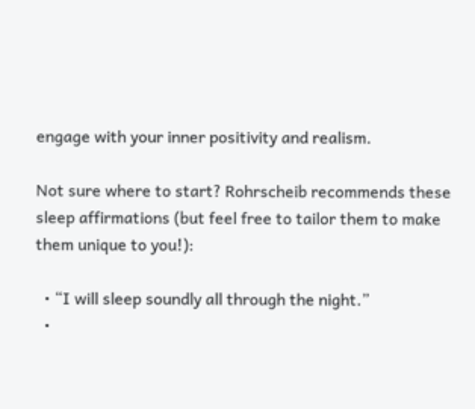engage with your inner positivity and realism.

Not sure where to start? Rohrscheib recommends these sleep affirmations (but feel free to tailor them to make them unique to you!):

  • “I will sleep soundly all through the night.”
  •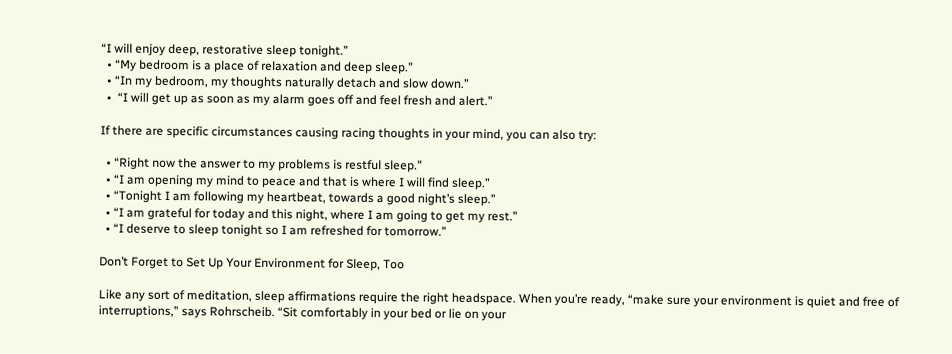“I will enjoy deep, restorative sleep tonight.”
  • “My bedroom is a place of relaxation and deep sleep.”
  • “In my bedroom, my thoughts naturally detach and slow down.”
  •  “I will get up as soon as my alarm goes off and feel fresh and alert.”

If there are specific circumstances causing racing thoughts in your mind, you can also try:

  • “Right now the answer to my problems is restful sleep.”
  • “I am opening my mind to peace and that is where I will find sleep.”
  • “Tonight I am following my heartbeat, towards a good night’s sleep.”
  • “I am grateful for today and this night, where I am going to get my rest.”
  • “I deserve to sleep tonight so I am refreshed for tomorrow.”

Don’t Forget to Set Up Your Environment for Sleep, Too

Like any sort of meditation, sleep affirmations require the right headspace. When you’re ready, “make sure your environment is quiet and free of interruptions,” says Rohrscheib. “Sit comfortably in your bed or lie on your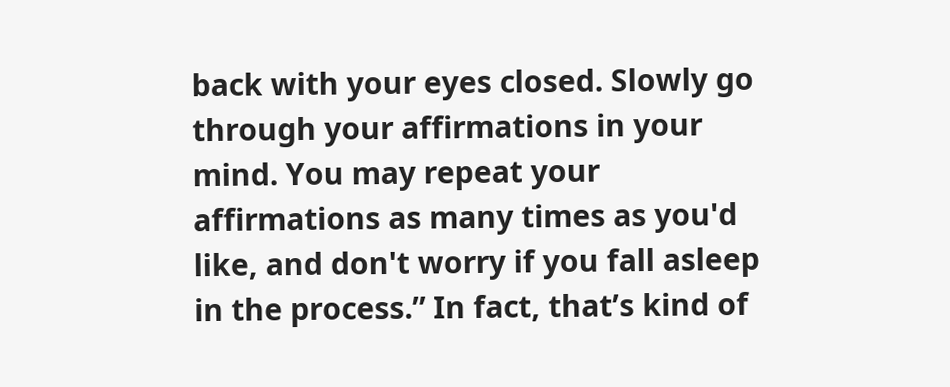back with your eyes closed. Slowly go through your affirmations in your mind. You may repeat your affirmations as many times as you'd like, and don't worry if you fall asleep in the process.” In fact, that’s kind of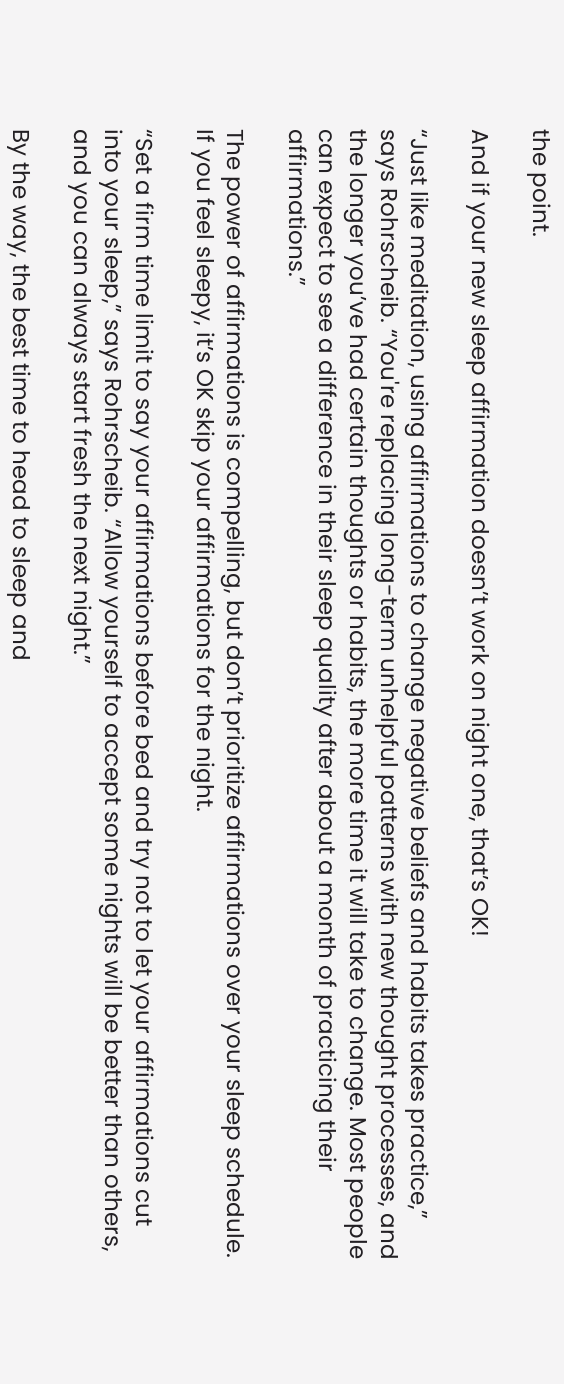the point.

And if your new sleep affirmation doesn’t work on night one, that’s OK!

“Just like meditation, using affirmations to change negative beliefs and habits takes practice,” says Rohrscheib. “You're replacing long-term unhelpful patterns with new thought processes, and the longer you’ve had certain thoughts or habits, the more time it will take to change. Most people can expect to see a difference in their sleep quality after about a month of practicing their affirmations.”

The power of affirmations is compelling, but don’t prioritize affirmations over your sleep schedule. If you feel sleepy, it’s OK skip your affirmations for the night.

“Set a firm time limit to say your affirmations before bed and try not to let your affirmations cut into your sleep,” says Rohrscheib. “Allow yourself to accept some nights will be better than others, and you can always start fresh the next night.”

By the way, the best time to head to sleep and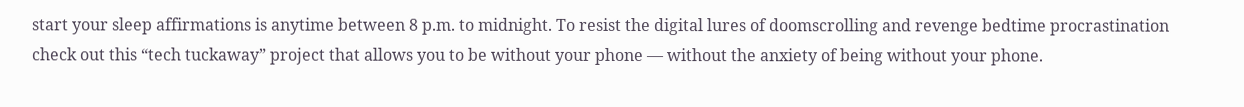start your sleep affirmations is anytime between 8 p.m. to midnight. To resist the digital lures of doomscrolling and revenge bedtime procrastination check out this “tech tuckaway” project that allows you to be without your phone — without the anxiety of being without your phone.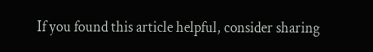If you found this article helpful, consider sharing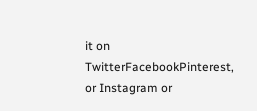it on TwitterFacebookPinterest, or Instagram or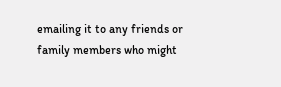emailing it to any friends or family members who might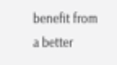benefit from a better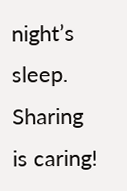night’s sleep. Sharing is caring!